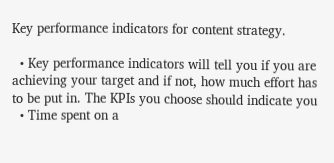Key performance indicators for content strategy.

  • Key performance indicators will tell you if you are achieving your target and if not, how much effort has to be put in. The KPIs you choose should indicate you
  • Time spent on a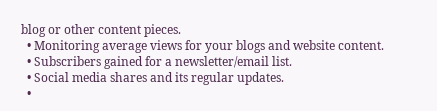blog or other content pieces.
  • Monitoring average views for your blogs and website content.
  • Subscribers gained for a newsletter/email list.
  • Social media shares and its regular updates.
  •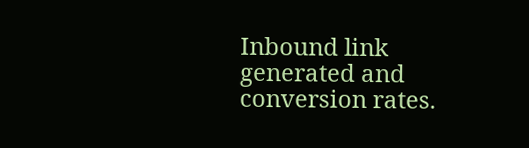Inbound link generated and conversion rates.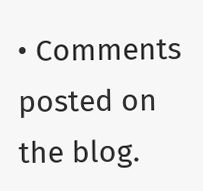• Comments posted on the blog.